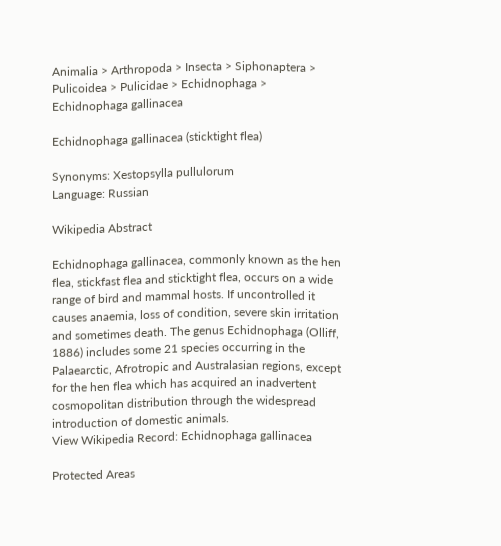Animalia > Arthropoda > Insecta > Siphonaptera > Pulicoidea > Pulicidae > Echidnophaga > Echidnophaga gallinacea

Echidnophaga gallinacea (sticktight flea)

Synonyms: Xestopsylla pullulorum
Language: Russian

Wikipedia Abstract

Echidnophaga gallinacea, commonly known as the hen flea, stickfast flea and sticktight flea, occurs on a wide range of bird and mammal hosts. If uncontrolled it causes anaemia, loss of condition, severe skin irritation and sometimes death. The genus Echidnophaga (Olliff, 1886) includes some 21 species occurring in the Palaearctic, Afrotropic and Australasian regions, except for the hen flea which has acquired an inadvertent cosmopolitan distribution through the widespread introduction of domestic animals.
View Wikipedia Record: Echidnophaga gallinacea

Protected Areas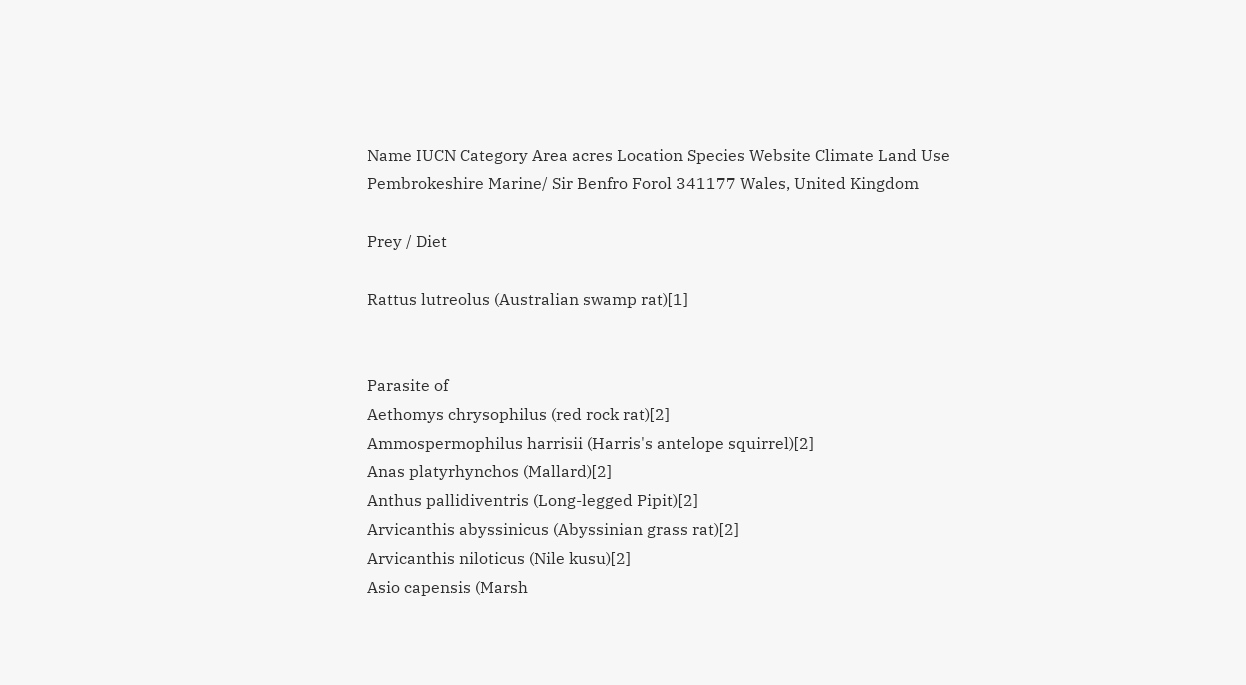Name IUCN Category Area acres Location Species Website Climate Land Use
Pembrokeshire Marine/ Sir Benfro Forol 341177 Wales, United Kingdom

Prey / Diet

Rattus lutreolus (Australian swamp rat)[1]


Parasite of
Aethomys chrysophilus (red rock rat)[2]
Ammospermophilus harrisii (Harris's antelope squirrel)[2]
Anas platyrhynchos (Mallard)[2]
Anthus pallidiventris (Long-legged Pipit)[2]
Arvicanthis abyssinicus (Abyssinian grass rat)[2]
Arvicanthis niloticus (Nile kusu)[2]
Asio capensis (Marsh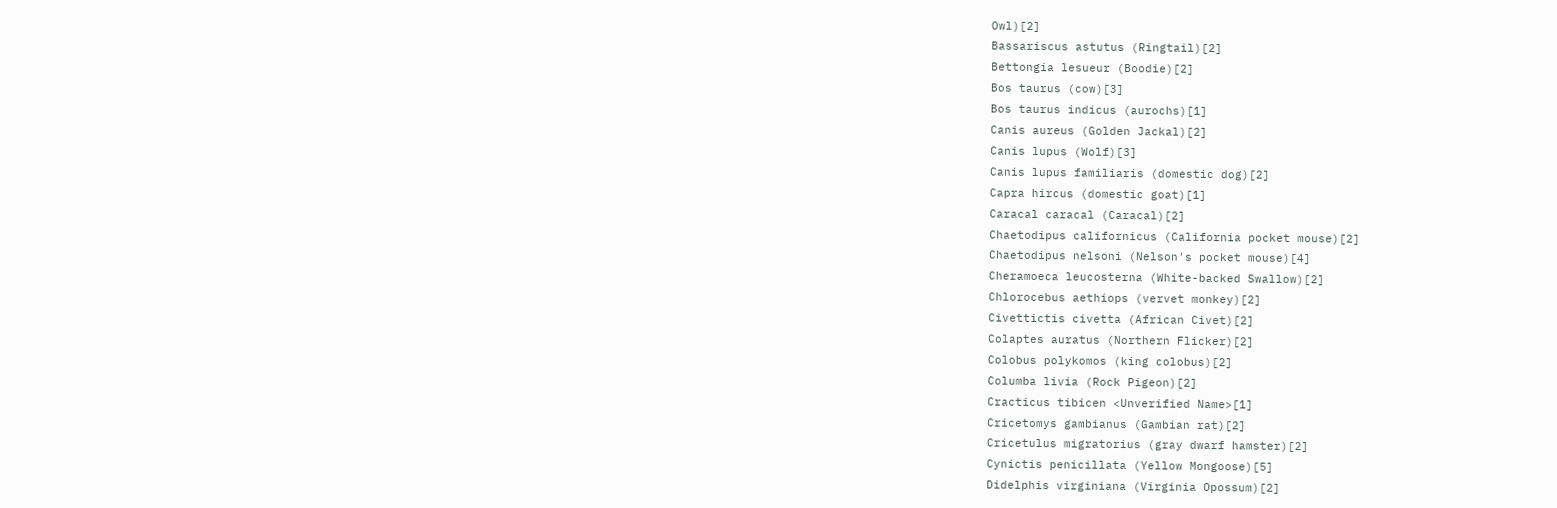Owl)[2]
Bassariscus astutus (Ringtail)[2]
Bettongia lesueur (Boodie)[2]
Bos taurus (cow)[3]
Bos taurus indicus (aurochs)[1]
Canis aureus (Golden Jackal)[2]
Canis lupus (Wolf)[3]
Canis lupus familiaris (domestic dog)[2]
Capra hircus (domestic goat)[1]
Caracal caracal (Caracal)[2]
Chaetodipus californicus (California pocket mouse)[2]
Chaetodipus nelsoni (Nelson's pocket mouse)[4]
Cheramoeca leucosterna (White-backed Swallow)[2]
Chlorocebus aethiops (vervet monkey)[2]
Civettictis civetta (African Civet)[2]
Colaptes auratus (Northern Flicker)[2]
Colobus polykomos (king colobus)[2]
Columba livia (Rock Pigeon)[2]
Cracticus tibicen <Unverified Name>[1]
Cricetomys gambianus (Gambian rat)[2]
Cricetulus migratorius (gray dwarf hamster)[2]
Cynictis penicillata (Yellow Mongoose)[5]
Didelphis virginiana (Virginia Opossum)[2]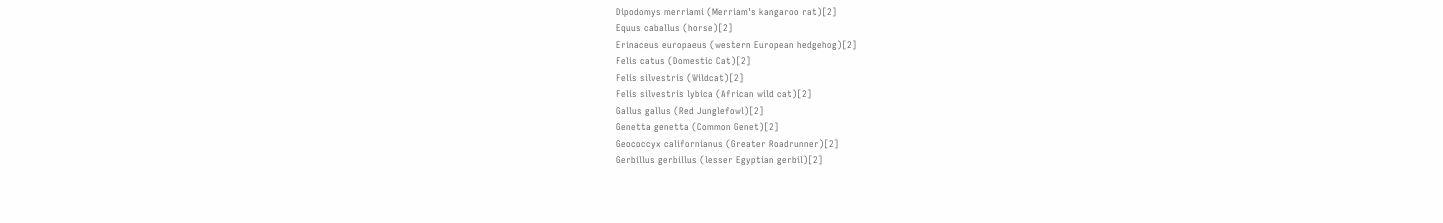Dipodomys merriami (Merriam's kangaroo rat)[2]
Equus caballus (horse)[2]
Erinaceus europaeus (western European hedgehog)[2]
Felis catus (Domestic Cat)[2]
Felis silvestris (Wildcat)[2]
Felis silvestris lybica (African wild cat)[2]
Gallus gallus (Red Junglefowl)[2]
Genetta genetta (Common Genet)[2]
Geococcyx californianus (Greater Roadrunner)[2]
Gerbillus gerbillus (lesser Egyptian gerbil)[2]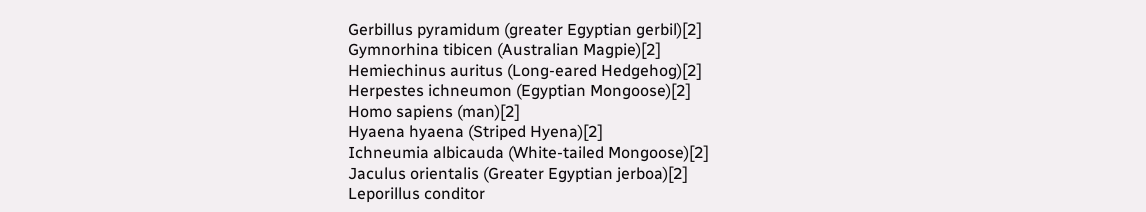Gerbillus pyramidum (greater Egyptian gerbil)[2]
Gymnorhina tibicen (Australian Magpie)[2]
Hemiechinus auritus (Long-eared Hedgehog)[2]
Herpestes ichneumon (Egyptian Mongoose)[2]
Homo sapiens (man)[2]
Hyaena hyaena (Striped Hyena)[2]
Ichneumia albicauda (White-tailed Mongoose)[2]
Jaculus orientalis (Greater Egyptian jerboa)[2]
Leporillus conditor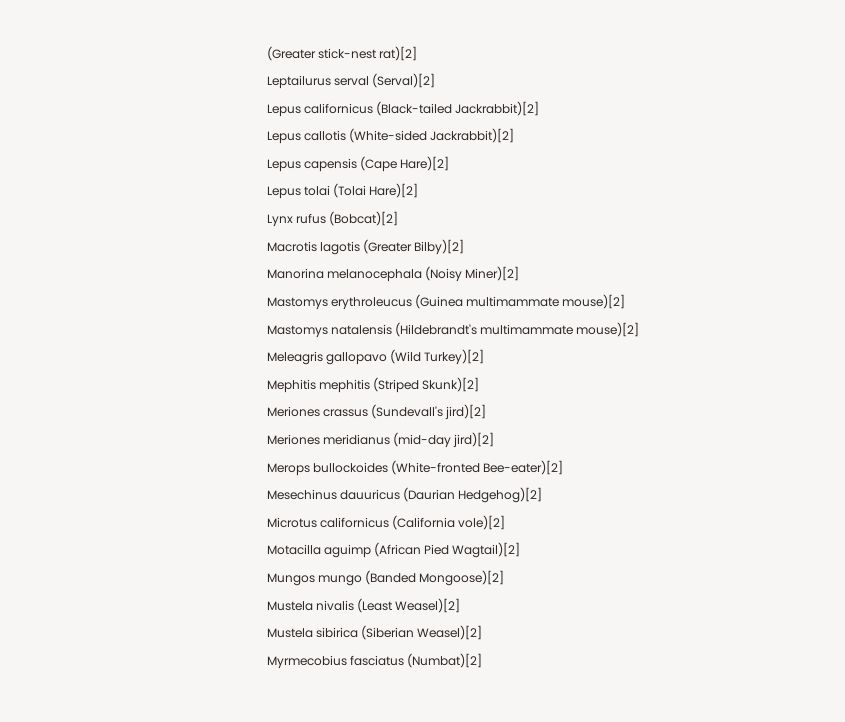(Greater stick-nest rat)[2]
Leptailurus serval (Serval)[2]
Lepus californicus (Black-tailed Jackrabbit)[2]
Lepus callotis (White-sided Jackrabbit)[2]
Lepus capensis (Cape Hare)[2]
Lepus tolai (Tolai Hare)[2]
Lynx rufus (Bobcat)[2]
Macrotis lagotis (Greater Bilby)[2]
Manorina melanocephala (Noisy Miner)[2]
Mastomys erythroleucus (Guinea multimammate mouse)[2]
Mastomys natalensis (Hildebrandt's multimammate mouse)[2]
Meleagris gallopavo (Wild Turkey)[2]
Mephitis mephitis (Striped Skunk)[2]
Meriones crassus (Sundevall's jird)[2]
Meriones meridianus (mid-day jird)[2]
Merops bullockoides (White-fronted Bee-eater)[2]
Mesechinus dauuricus (Daurian Hedgehog)[2]
Microtus californicus (California vole)[2]
Motacilla aguimp (African Pied Wagtail)[2]
Mungos mungo (Banded Mongoose)[2]
Mustela nivalis (Least Weasel)[2]
Mustela sibirica (Siberian Weasel)[2]
Myrmecobius fasciatus (Numbat)[2]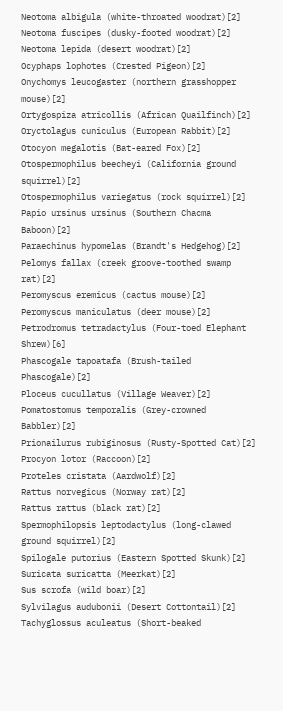Neotoma albigula (white-throated woodrat)[2]
Neotoma fuscipes (dusky-footed woodrat)[2]
Neotoma lepida (desert woodrat)[2]
Ocyphaps lophotes (Crested Pigeon)[2]
Onychomys leucogaster (northern grasshopper mouse)[2]
Ortygospiza atricollis (African Quailfinch)[2]
Oryctolagus cuniculus (European Rabbit)[2]
Otocyon megalotis (Bat-eared Fox)[2]
Otospermophilus beecheyi (California ground squirrel)[2]
Otospermophilus variegatus (rock squirrel)[2]
Papio ursinus ursinus (Southern Chacma Baboon)[2]
Paraechinus hypomelas (Brandt's Hedgehog)[2]
Pelomys fallax (creek groove-toothed swamp rat)[2]
Peromyscus eremicus (cactus mouse)[2]
Peromyscus maniculatus (deer mouse)[2]
Petrodromus tetradactylus (Four-toed Elephant Shrew)[6]
Phascogale tapoatafa (Brush-tailed Phascogale)[2]
Ploceus cucullatus (Village Weaver)[2]
Pomatostomus temporalis (Grey-crowned Babbler)[2]
Prionailurus rubiginosus (Rusty-Spotted Cat)[2]
Procyon lotor (Raccoon)[2]
Proteles cristata (Aardwolf)[2]
Rattus norvegicus (Norway rat)[2]
Rattus rattus (black rat)[2]
Spermophilopsis leptodactylus (long-clawed ground squirrel)[2]
Spilogale putorius (Eastern Spotted Skunk)[2]
Suricata suricatta (Meerkat)[2]
Sus scrofa (wild boar)[2]
Sylvilagus audubonii (Desert Cottontail)[2]
Tachyglossus aculeatus (Short-beaked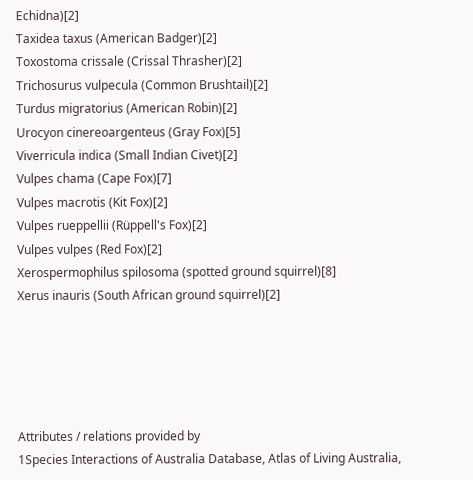Echidna)[2]
Taxidea taxus (American Badger)[2]
Toxostoma crissale (Crissal Thrasher)[2]
Trichosurus vulpecula (Common Brushtail)[2]
Turdus migratorius (American Robin)[2]
Urocyon cinereoargenteus (Gray Fox)[5]
Viverricula indica (Small Indian Civet)[2]
Vulpes chama (Cape Fox)[7]
Vulpes macrotis (Kit Fox)[2]
Vulpes rueppellii (Rüppell's Fox)[2]
Vulpes vulpes (Red Fox)[2]
Xerospermophilus spilosoma (spotted ground squirrel)[8]
Xerus inauris (South African ground squirrel)[2]





Attributes / relations provided by
1Species Interactions of Australia Database, Atlas of Living Australia,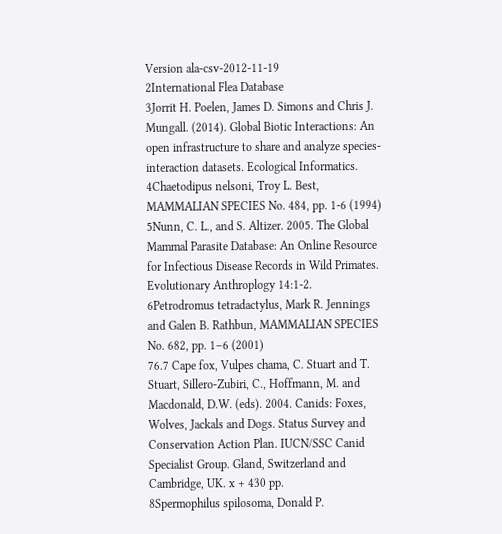Version ala-csv-2012-11-19
2International Flea Database
3Jorrit H. Poelen, James D. Simons and Chris J. Mungall. (2014). Global Biotic Interactions: An open infrastructure to share and analyze species-interaction datasets. Ecological Informatics.
4Chaetodipus nelsoni, Troy L. Best, MAMMALIAN SPECIES No. 484, pp. 1-6 (1994)
5Nunn, C. L., and S. Altizer. 2005. The Global Mammal Parasite Database: An Online Resource for Infectious Disease Records in Wild Primates. Evolutionary Anthroplogy 14:1-2.
6Petrodromus tetradactylus, Mark R. Jennings and Galen B. Rathbun, MAMMALIAN SPECIES No. 682, pp. 1–6 (2001)
76.7 Cape fox, Vulpes chama, C. Stuart and T. Stuart, Sillero-Zubiri, C., Hoffmann, M. and Macdonald, D.W. (eds). 2004. Canids: Foxes, Wolves, Jackals and Dogs. Status Survey and Conservation Action Plan. IUCN/SSC Canid Specialist Group. Gland, Switzerland and Cambridge, UK. x + 430 pp.
8Spermophilus spilosoma, Donald P.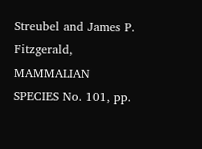Streubel and James P. Fitzgerald, MAMMALIAN SPECIES No. 101, pp.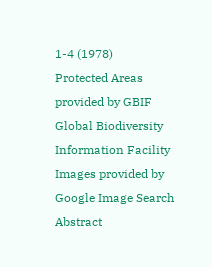1-4 (1978)
Protected Areas provided by GBIF Global Biodiversity Information Facility
Images provided by Google Image Search
Abstract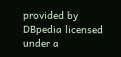provided by DBpedia licensed under a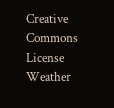Creative Commons License
Weather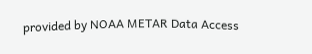provided by NOAA METAR Data Access